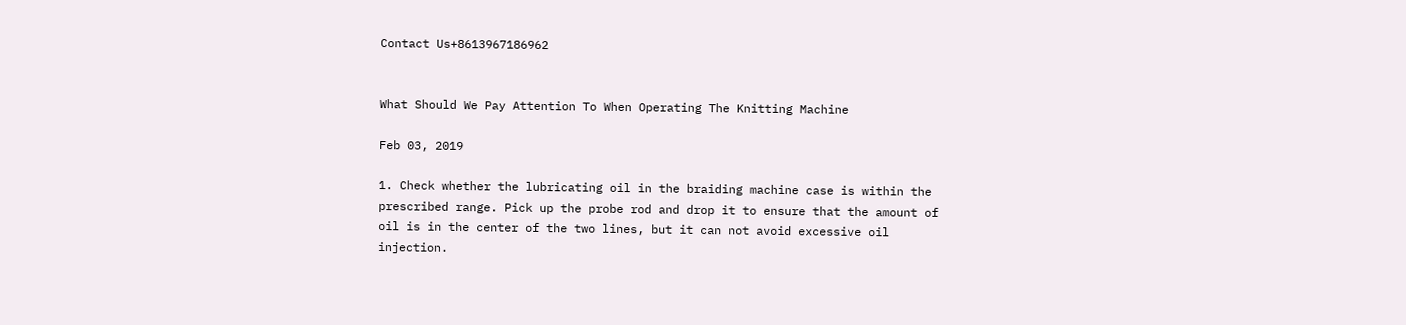Contact Us+8613967186962


What Should We Pay Attention To When Operating The Knitting Machine

Feb 03, 2019

1. Check whether the lubricating oil in the braiding machine case is within the prescribed range. Pick up the probe rod and drop it to ensure that the amount of oil is in the center of the two lines, but it can not avoid excessive oil injection.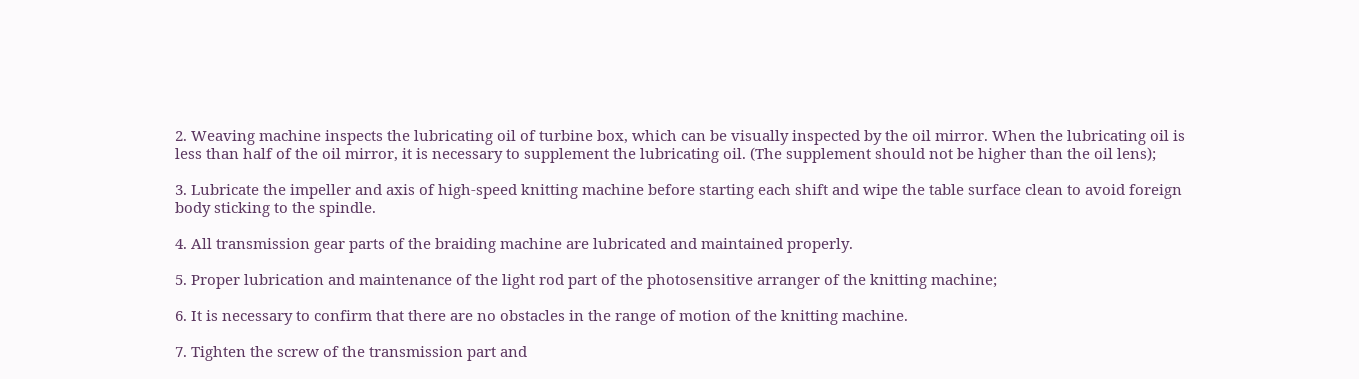2. Weaving machine inspects the lubricating oil of turbine box, which can be visually inspected by the oil mirror. When the lubricating oil is less than half of the oil mirror, it is necessary to supplement the lubricating oil. (The supplement should not be higher than the oil lens);

3. Lubricate the impeller and axis of high-speed knitting machine before starting each shift and wipe the table surface clean to avoid foreign body sticking to the spindle.

4. All transmission gear parts of the braiding machine are lubricated and maintained properly.

5. Proper lubrication and maintenance of the light rod part of the photosensitive arranger of the knitting machine;

6. It is necessary to confirm that there are no obstacles in the range of motion of the knitting machine.

7. Tighten the screw of the transmission part and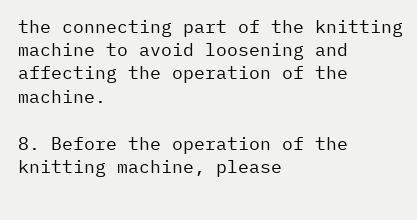the connecting part of the knitting machine to avoid loosening and affecting the operation of the machine.

8. Before the operation of the knitting machine, please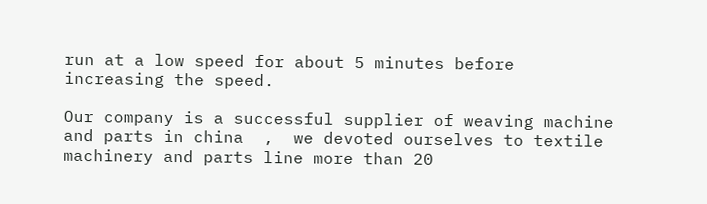run at a low speed for about 5 minutes before increasing the speed.

Our company is a successful supplier of weaving machine and parts in china  ,  we devoted ourselves to textile machinery and parts line more than 20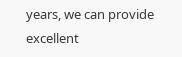years, we can provide  excellent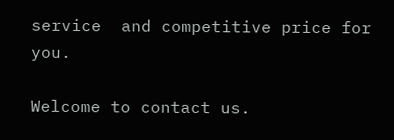service  and competitive price for you.

Welcome to contact us.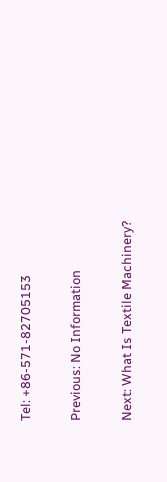Tel: +86-571-82705153

Previous: No Information

Next: What Is Textile Machinery?